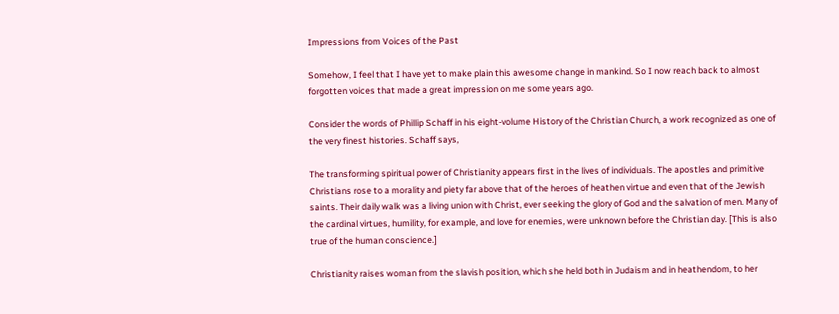Impressions from Voices of the Past

Somehow, I feel that I have yet to make plain this awesome change in mankind. So I now reach back to almost forgotten voices that made a great impression on me some years ago.

Consider the words of Phillip Schaff in his eight-volume History of the Christian Church, a work recognized as one of the very finest histories. Schaff says,

The transforming spiritual power of Christianity appears first in the lives of individuals. The apostles and primitive Christians rose to a morality and piety far above that of the heroes of heathen virtue and even that of the Jewish saints. Their daily walk was a living union with Christ, ever seeking the glory of God and the salvation of men. Many of the cardinal virtues, humility, for example, and love for enemies, were unknown before the Christian day. [This is also true of the human conscience.]

Christianity raises woman from the slavish position, which she held both in Judaism and in heathendom, to her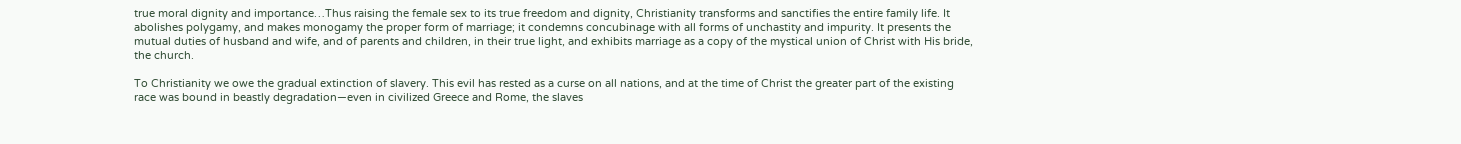true moral dignity and importance…Thus raising the female sex to its true freedom and dignity, Christianity transforms and sanctifies the entire family life. It abolishes polygamy, and makes monogamy the proper form of marriage; it condemns concubinage with all forms of unchastity and impurity. It presents the mutual duties of husband and wife, and of parents and children, in their true light, and exhibits marriage as a copy of the mystical union of Christ with His bride, the church.

To Christianity we owe the gradual extinction of slavery. This evil has rested as a curse on all nations, and at the time of Christ the greater part of the existing race was bound in beastly degradation—even in civilized Greece and Rome, the slaves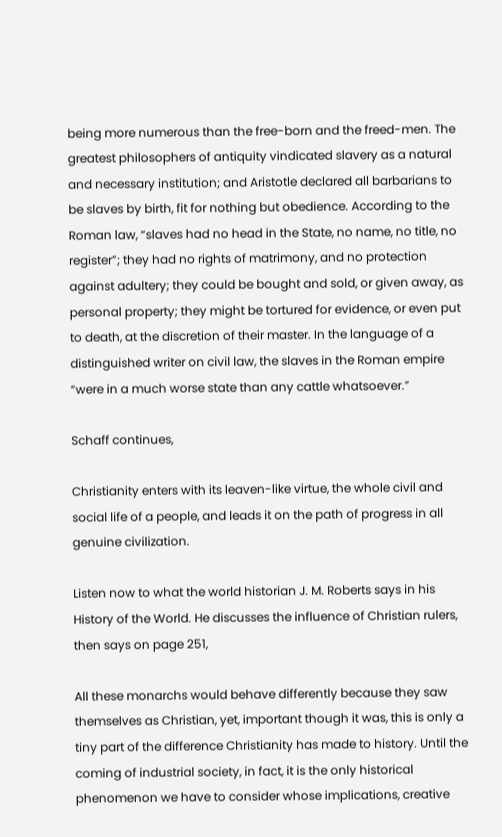being more numerous than the free-born and the freed-men. The greatest philosophers of antiquity vindicated slavery as a natural and necessary institution; and Aristotle declared all barbarians to be slaves by birth, fit for nothing but obedience. According to the Roman law, “slaves had no head in the State, no name, no title, no register”; they had no rights of matrimony, and no protection against adultery; they could be bought and sold, or given away, as personal property; they might be tortured for evidence, or even put to death, at the discretion of their master. In the language of a distinguished writer on civil law, the slaves in the Roman empire “were in a much worse state than any cattle whatsoever.”

Schaff continues,

Christianity enters with its leaven-like virtue, the whole civil and social life of a people, and leads it on the path of progress in all genuine civilization.

Listen now to what the world historian J. M. Roberts says in his History of the World. He discusses the influence of Christian rulers, then says on page 251,

All these monarchs would behave differently because they saw themselves as Christian, yet, important though it was, this is only a tiny part of the difference Christianity has made to history. Until the coming of industrial society, in fact, it is the only historical phenomenon we have to consider whose implications, creative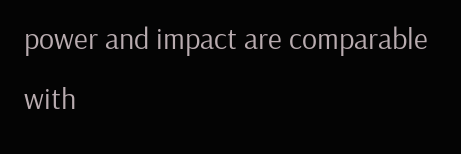power and impact are comparable with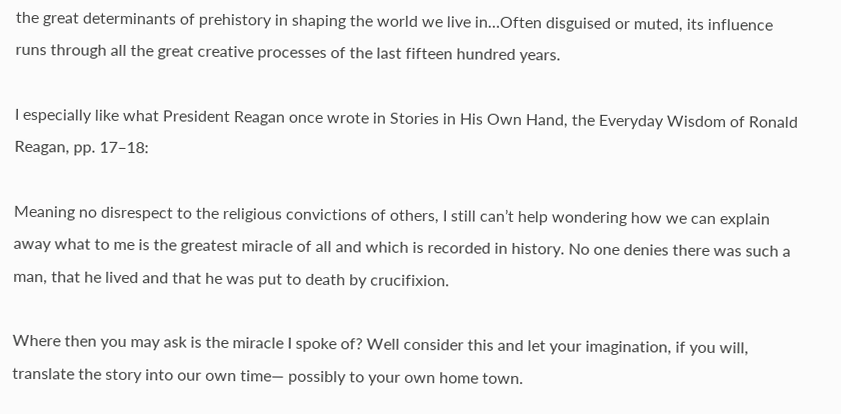the great determinants of prehistory in shaping the world we live in…Often disguised or muted, its influence runs through all the great creative processes of the last fifteen hundred years.

I especially like what President Reagan once wrote in Stories in His Own Hand, the Everyday Wisdom of Ronald Reagan, pp. 17–18:

Meaning no disrespect to the religious convictions of others, I still can’t help wondering how we can explain away what to me is the greatest miracle of all and which is recorded in history. No one denies there was such a man, that he lived and that he was put to death by crucifixion.

Where then you may ask is the miracle I spoke of? Well consider this and let your imagination, if you will, translate the story into our own time— possibly to your own home town.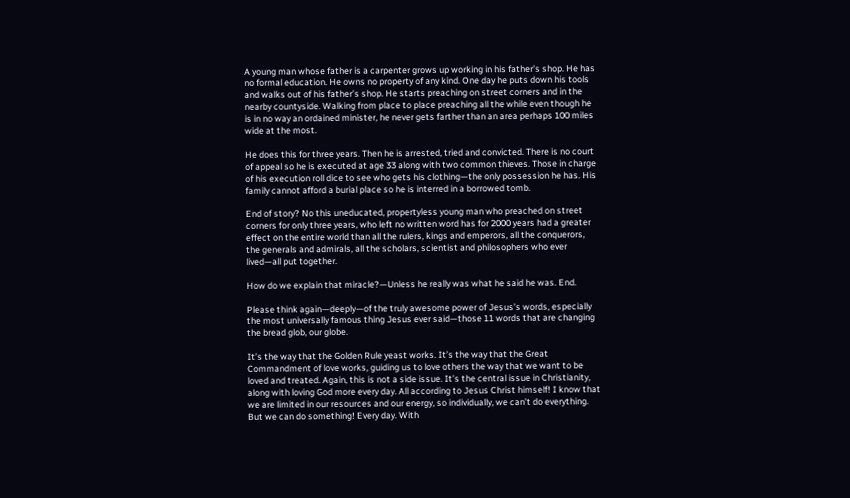A young man whose father is a carpenter grows up working in his father’s shop. He has no formal education. He owns no property of any kind. One day he puts down his tools and walks out of his father’s shop. He starts preaching on street corners and in the nearby countyside. Walking from place to place preaching all the while even though he is in no way an ordained minister, he never gets farther than an area perhaps 100 miles wide at the most.

He does this for three years. Then he is arrested, tried and convicted. There is no court of appeal so he is executed at age 33 along with two common thieves. Those in charge of his execution roll dice to see who gets his clothing—the only possession he has. His family cannot afford a burial place so he is interred in a borrowed tomb.

End of story? No this uneducated, propertyless young man who preached on street corners for only three years, who left no written word has for 2000 years had a greater effect on the entire world than all the rulers, kings and emperors, all the conquerors, the generals and admirals, all the scholars, scientist and philosophers who ever lived—all put together.

How do we explain that miracle?—Unless he really was what he said he was. End.

Please think again—deeply—of the truly awesome power of Jesus’s words, especially the most universally famous thing Jesus ever said—those 11 words that are changing the bread glob, our globe.

It’s the way that the Golden Rule yeast works. It’s the way that the Great Commandment of love works, guiding us to love others the way that we want to be loved and treated. Again, this is not a side issue. It’s the central issue in Christianity, along with loving God more every day. All according to Jesus Christ himself! I know that we are limited in our resources and our energy, so individually, we can’t do everything. But we can do something! Every day. With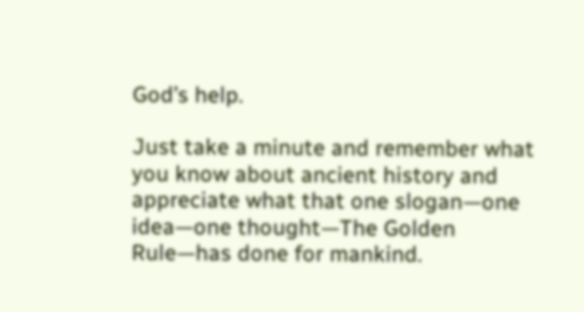God’s help.

Just take a minute and remember what you know about ancient history and appreciate what that one slogan—one idea—one thought—The Golden Rule—has done for mankind.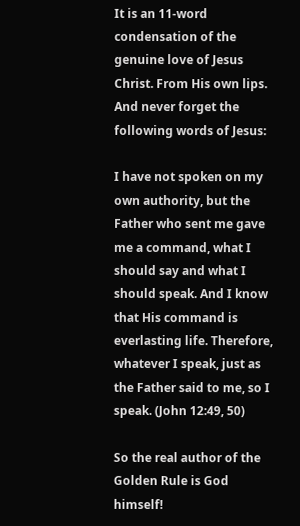It is an 11-word condensation of the genuine love of Jesus Christ. From His own lips. And never forget the following words of Jesus:

I have not spoken on my own authority, but the Father who sent me gave me a command, what I should say and what I should speak. And I know that His command is everlasting life. Therefore, whatever I speak, just as the Father said to me, so I speak. (John 12:49, 50)

So the real author of the Golden Rule is God himself!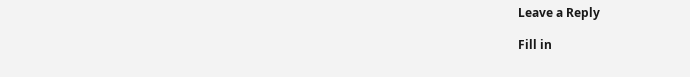Leave a Reply

Fill in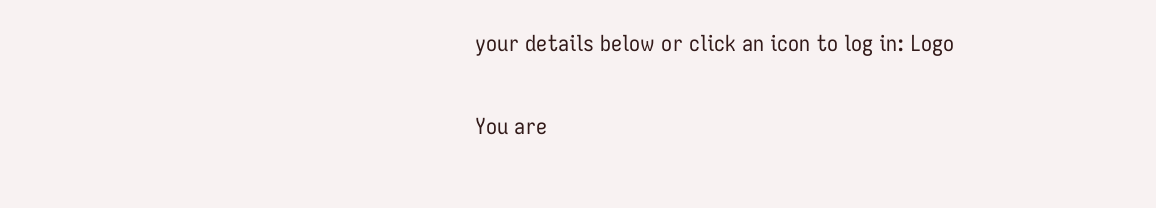your details below or click an icon to log in: Logo

You are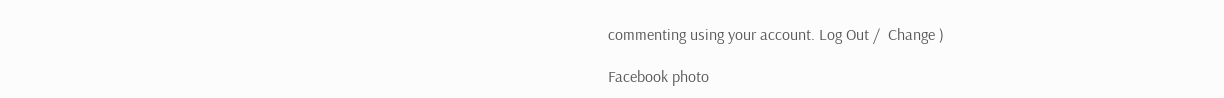commenting using your account. Log Out /  Change )

Facebook photo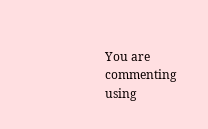You are commenting using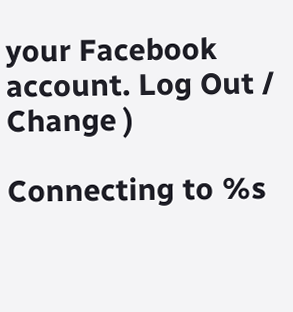your Facebook account. Log Out /  Change )

Connecting to %s